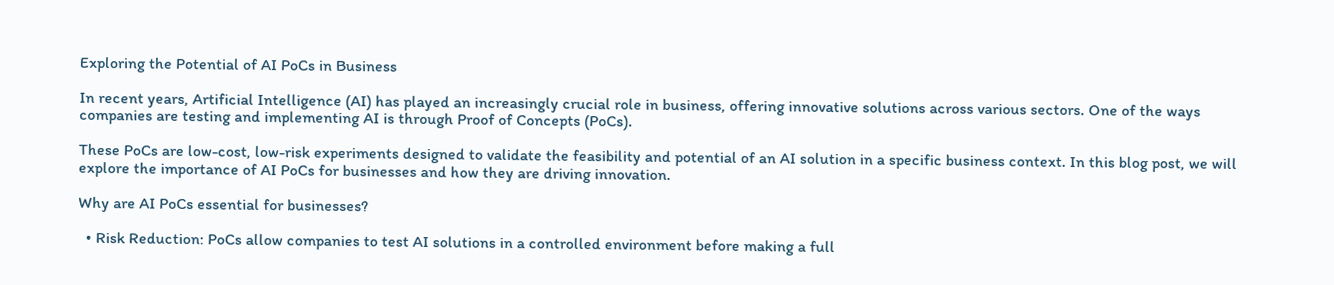Exploring the Potential of AI PoCs in Business

In recent years, Artificial Intelligence (AI) has played an increasingly crucial role in business, offering innovative solutions across various sectors. One of the ways companies are testing and implementing AI is through Proof of Concepts (PoCs).

These PoCs are low-cost, low-risk experiments designed to validate the feasibility and potential of an AI solution in a specific business context. In this blog post, we will explore the importance of AI PoCs for businesses and how they are driving innovation.

Why are AI PoCs essential for businesses?

  • Risk Reduction: PoCs allow companies to test AI solutions in a controlled environment before making a full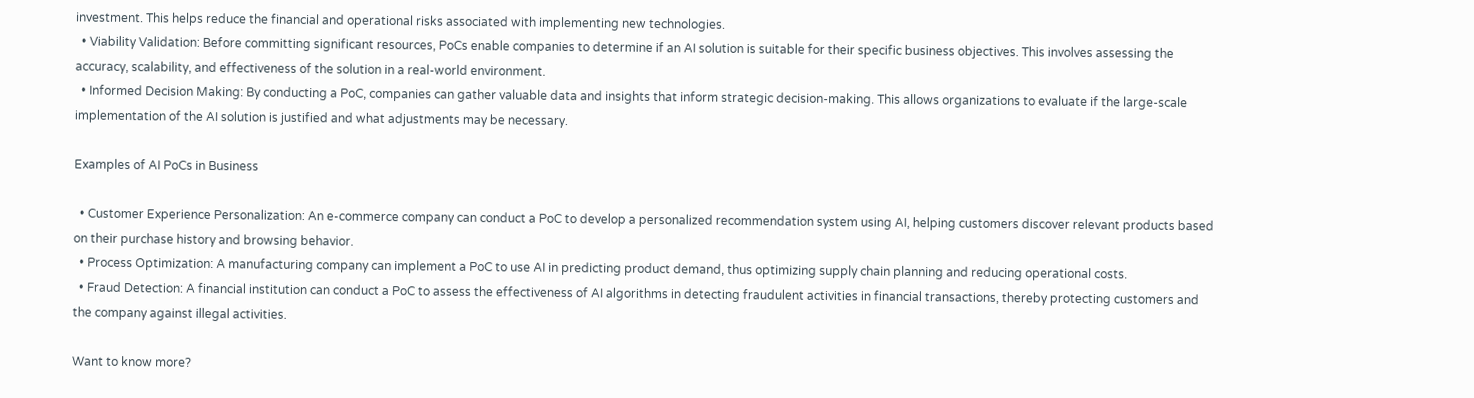investment. This helps reduce the financial and operational risks associated with implementing new technologies.
  • Viability Validation: Before committing significant resources, PoCs enable companies to determine if an AI solution is suitable for their specific business objectives. This involves assessing the accuracy, scalability, and effectiveness of the solution in a real-world environment.
  • Informed Decision Making: By conducting a PoC, companies can gather valuable data and insights that inform strategic decision-making. This allows organizations to evaluate if the large-scale implementation of the AI solution is justified and what adjustments may be necessary.

Examples of AI PoCs in Business

  • Customer Experience Personalization: An e-commerce company can conduct a PoC to develop a personalized recommendation system using AI, helping customers discover relevant products based on their purchase history and browsing behavior.
  • Process Optimization: A manufacturing company can implement a PoC to use AI in predicting product demand, thus optimizing supply chain planning and reducing operational costs.
  • Fraud Detection: A financial institution can conduct a PoC to assess the effectiveness of AI algorithms in detecting fraudulent activities in financial transactions, thereby protecting customers and the company against illegal activities.

Want to know more?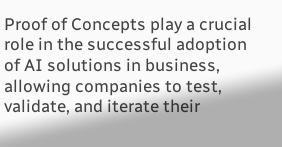Proof of Concepts play a crucial role in the successful adoption of AI solutions in business, allowing companies to test, validate, and iterate their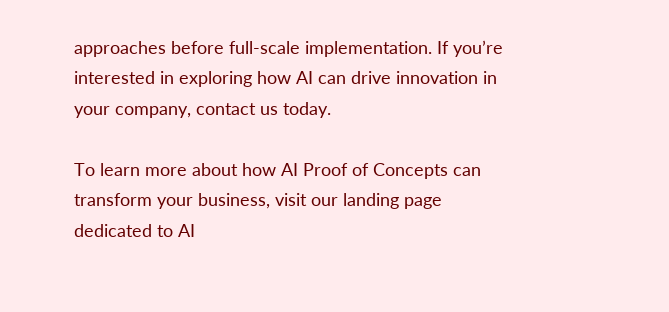approaches before full-scale implementation. If you’re interested in exploring how AI can drive innovation in your company, contact us today.

To learn more about how AI Proof of Concepts can transform your business, visit our landing page dedicated to AI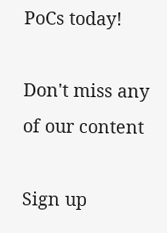PoCs today!

Don't miss any of our content

Sign up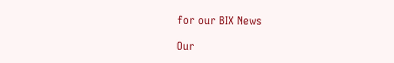for our BIX News

Our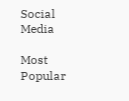Social Media

Most Popular